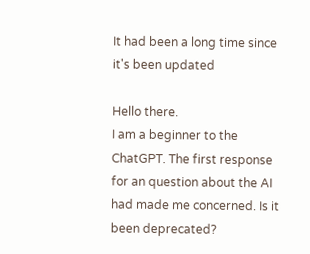It had been a long time since it's been updated

Hello there.
I am a beginner to the ChatGPT. The first response for an question about the AI had made me concerned. Is it been deprecated?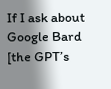If I ask about Google Bard [the GPT’s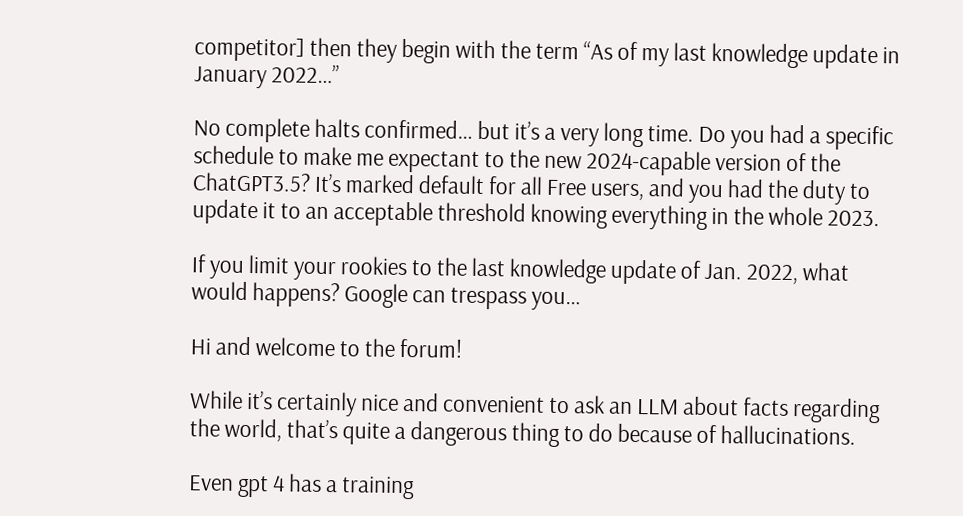competitor] then they begin with the term “As of my last knowledge update in January 2022…”

No complete halts confirmed… but it’s a very long time. Do you had a specific schedule to make me expectant to the new 2024-capable version of the ChatGPT3.5? It’s marked default for all Free users, and you had the duty to update it to an acceptable threshold knowing everything in the whole 2023.

If you limit your rookies to the last knowledge update of Jan. 2022, what would happens? Google can trespass you…

Hi and welcome to the forum!

While it’s certainly nice and convenient to ask an LLM about facts regarding the world, that’s quite a dangerous thing to do because of hallucinations.

Even gpt 4 has a training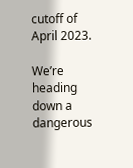cutoff of April 2023.

We’re heading down a dangerous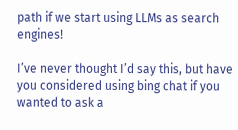path if we start using LLMs as search engines!

I’ve never thought I’d say this, but have you considered using bing chat if you wanted to ask a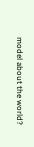model about the world?